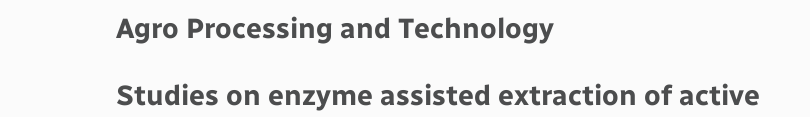Agro Processing and Technology

Studies on enzyme assisted extraction of active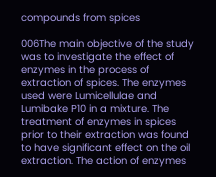compounds from spices

006The main objective of the study was to investigate the effect of enzymes in the process of extraction of spices. The enzymes used were Lumicellulae and Lumibake P10 in a mixture. The treatment of enzymes in spices prior to their extraction was found to have significant effect on the oil extraction. The action of enzymes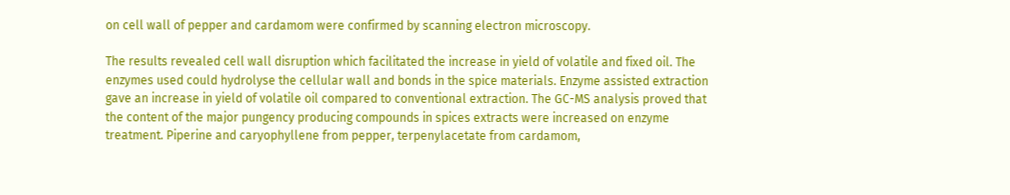on cell wall of pepper and cardamom were confirmed by scanning electron microscopy.

The results revealed cell wall disruption which facilitated the increase in yield of volatile and fixed oil. The enzymes used could hydrolyse the cellular wall and bonds in the spice materials. Enzyme assisted extraction gave an increase in yield of volatile oil compared to conventional extraction. The GC-MS analysis proved that the content of the major pungency producing compounds in spices extracts were increased on enzyme treatment. Piperine and caryophyllene from pepper, terpenylacetate from cardamom,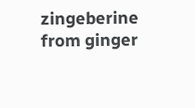zingeberine from ginger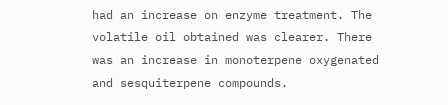had an increase on enzyme treatment. The volatile oil obtained was clearer. There was an increase in monoterpene oxygenated and sesquiterpene compounds.